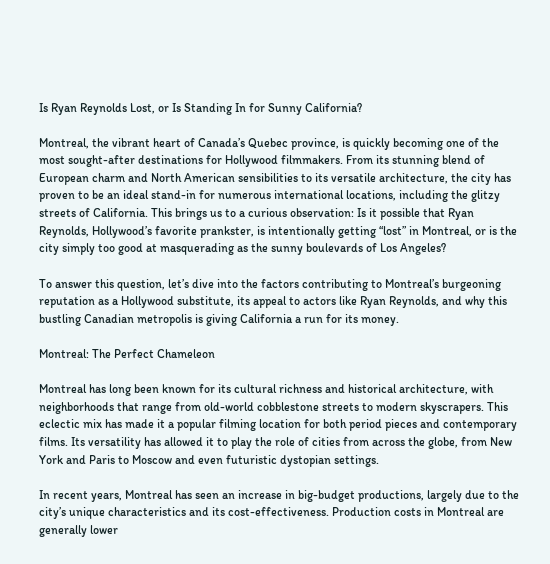Is Ryan Reynolds Lost, or Is Standing In for Sunny California?

Montreal, the vibrant heart of Canada’s Quebec province, is quickly becoming one of the most sought-after destinations for Hollywood filmmakers. From its stunning blend of European charm and North American sensibilities to its versatile architecture, the city has proven to be an ideal stand-in for numerous international locations, including the glitzy streets of California. This brings us to a curious observation: Is it possible that Ryan Reynolds, Hollywood’s favorite prankster, is intentionally getting “lost” in Montreal, or is the city simply too good at masquerading as the sunny boulevards of Los Angeles?

To answer this question, let’s dive into the factors contributing to Montreal’s burgeoning reputation as a Hollywood substitute, its appeal to actors like Ryan Reynolds, and why this bustling Canadian metropolis is giving California a run for its money.

Montreal: The Perfect Chameleon

Montreal has long been known for its cultural richness and historical architecture, with neighborhoods that range from old-world cobblestone streets to modern skyscrapers. This eclectic mix has made it a popular filming location for both period pieces and contemporary films. Its versatility has allowed it to play the role of cities from across the globe, from New York and Paris to Moscow and even futuristic dystopian settings.

In recent years, Montreal has seen an increase in big-budget productions, largely due to the city’s unique characteristics and its cost-effectiveness. Production costs in Montreal are generally lower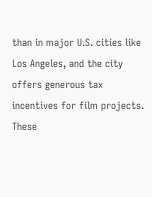than in major U.S. cities like Los Angeles, and the city offers generous tax incentives for film projects. These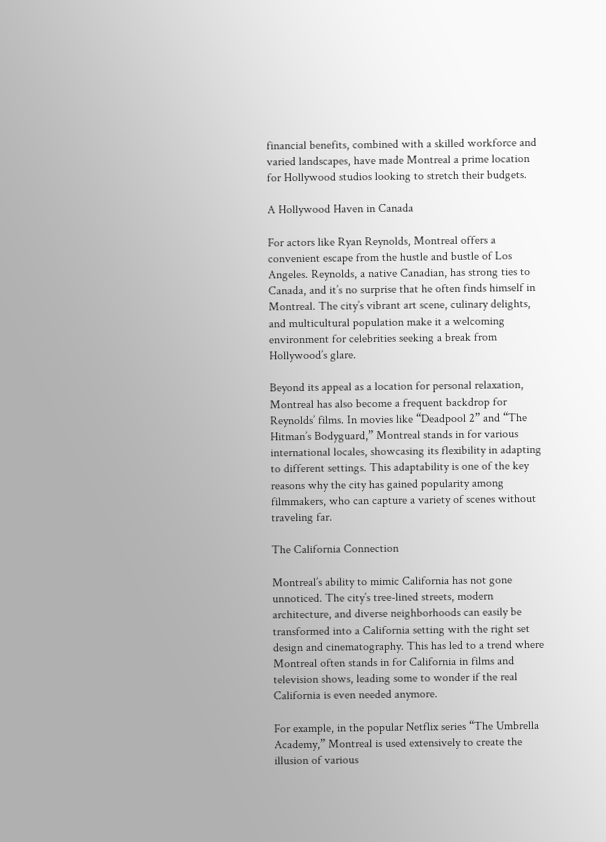financial benefits, combined with a skilled workforce and varied landscapes, have made Montreal a prime location for Hollywood studios looking to stretch their budgets.

A Hollywood Haven in Canada

For actors like Ryan Reynolds, Montreal offers a convenient escape from the hustle and bustle of Los Angeles. Reynolds, a native Canadian, has strong ties to Canada, and it’s no surprise that he often finds himself in Montreal. The city’s vibrant art scene, culinary delights, and multicultural population make it a welcoming environment for celebrities seeking a break from Hollywood’s glare.

Beyond its appeal as a location for personal relaxation, Montreal has also become a frequent backdrop for Reynolds’ films. In movies like “Deadpool 2” and “The Hitman’s Bodyguard,” Montreal stands in for various international locales, showcasing its flexibility in adapting to different settings. This adaptability is one of the key reasons why the city has gained popularity among filmmakers, who can capture a variety of scenes without traveling far.

The California Connection

Montreal’s ability to mimic California has not gone unnoticed. The city’s tree-lined streets, modern architecture, and diverse neighborhoods can easily be transformed into a California setting with the right set design and cinematography. This has led to a trend where Montreal often stands in for California in films and television shows, leading some to wonder if the real California is even needed anymore.

For example, in the popular Netflix series “The Umbrella Academy,” Montreal is used extensively to create the illusion of various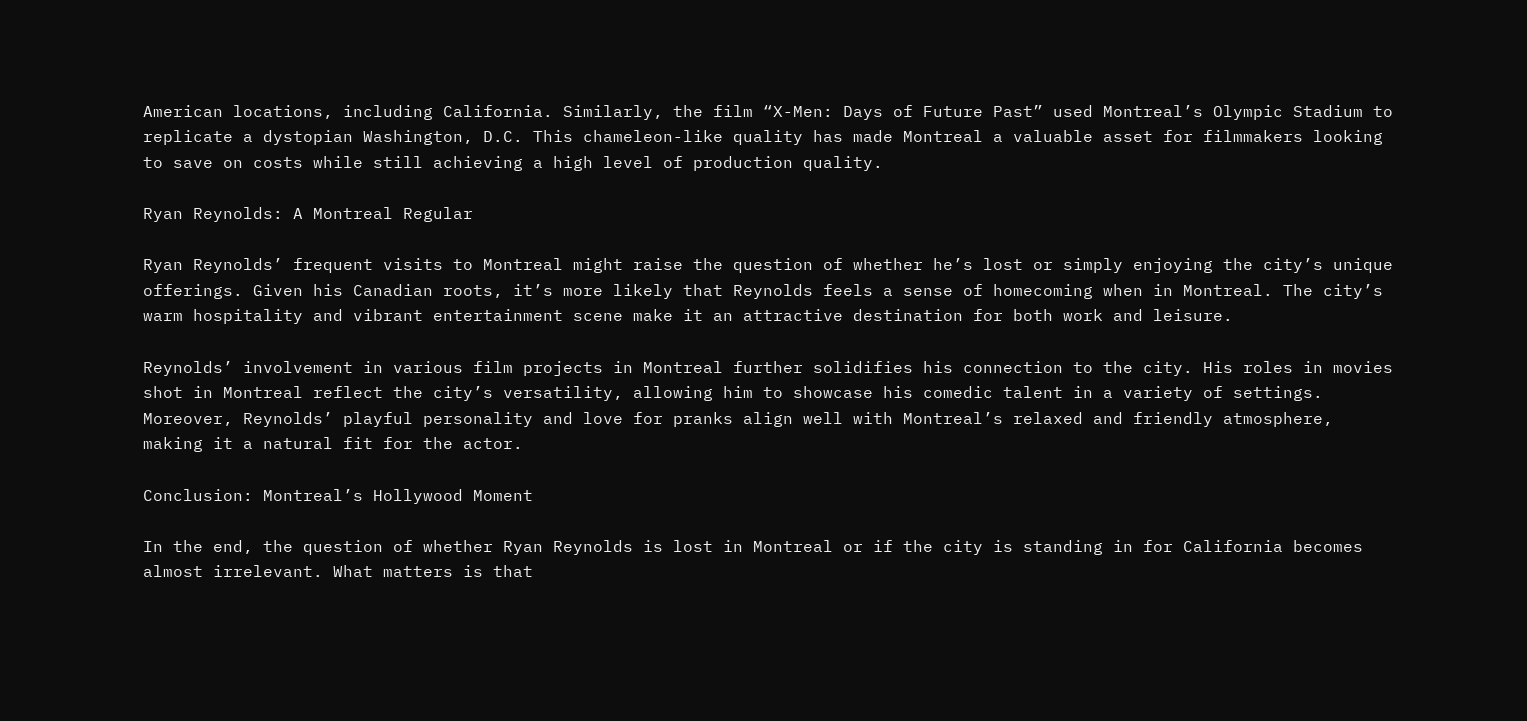American locations, including California. Similarly, the film “X-Men: Days of Future Past” used Montreal’s Olympic Stadium to replicate a dystopian Washington, D.C. This chameleon-like quality has made Montreal a valuable asset for filmmakers looking to save on costs while still achieving a high level of production quality.

Ryan Reynolds: A Montreal Regular

Ryan Reynolds’ frequent visits to Montreal might raise the question of whether he’s lost or simply enjoying the city’s unique offerings. Given his Canadian roots, it’s more likely that Reynolds feels a sense of homecoming when in Montreal. The city’s warm hospitality and vibrant entertainment scene make it an attractive destination for both work and leisure.

Reynolds’ involvement in various film projects in Montreal further solidifies his connection to the city. His roles in movies shot in Montreal reflect the city’s versatility, allowing him to showcase his comedic talent in a variety of settings. Moreover, Reynolds’ playful personality and love for pranks align well with Montreal’s relaxed and friendly atmosphere, making it a natural fit for the actor.

Conclusion: Montreal’s Hollywood Moment

In the end, the question of whether Ryan Reynolds is lost in Montreal or if the city is standing in for California becomes almost irrelevant. What matters is that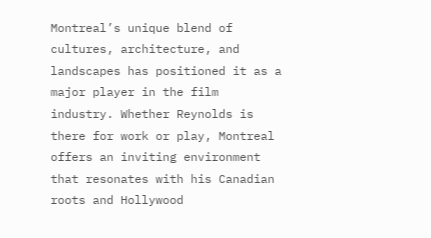Montreal’s unique blend of cultures, architecture, and landscapes has positioned it as a major player in the film industry. Whether Reynolds is there for work or play, Montreal offers an inviting environment that resonates with his Canadian roots and Hollywood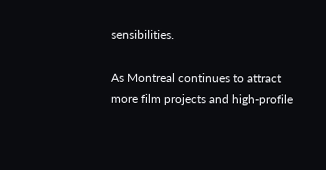sensibilities.

As Montreal continues to attract more film projects and high-profile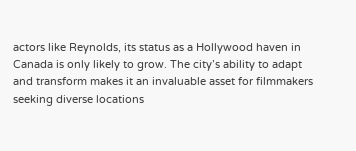actors like Reynolds, its status as a Hollywood haven in Canada is only likely to grow. The city’s ability to adapt and transform makes it an invaluable asset for filmmakers seeking diverse locations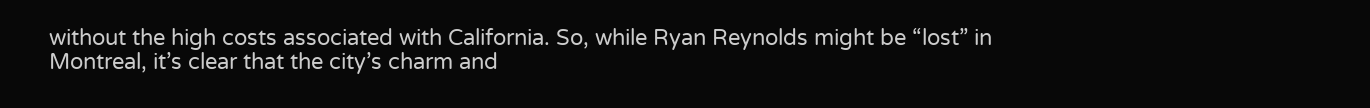without the high costs associated with California. So, while Ryan Reynolds might be “lost” in Montreal, it’s clear that the city’s charm and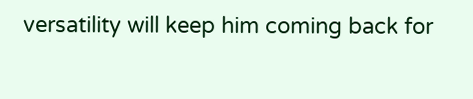versatility will keep him coming back for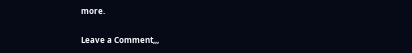more.

Leave a Comment,,,